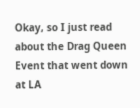Okay, so I just read about the Drag Queen Event that went down at LA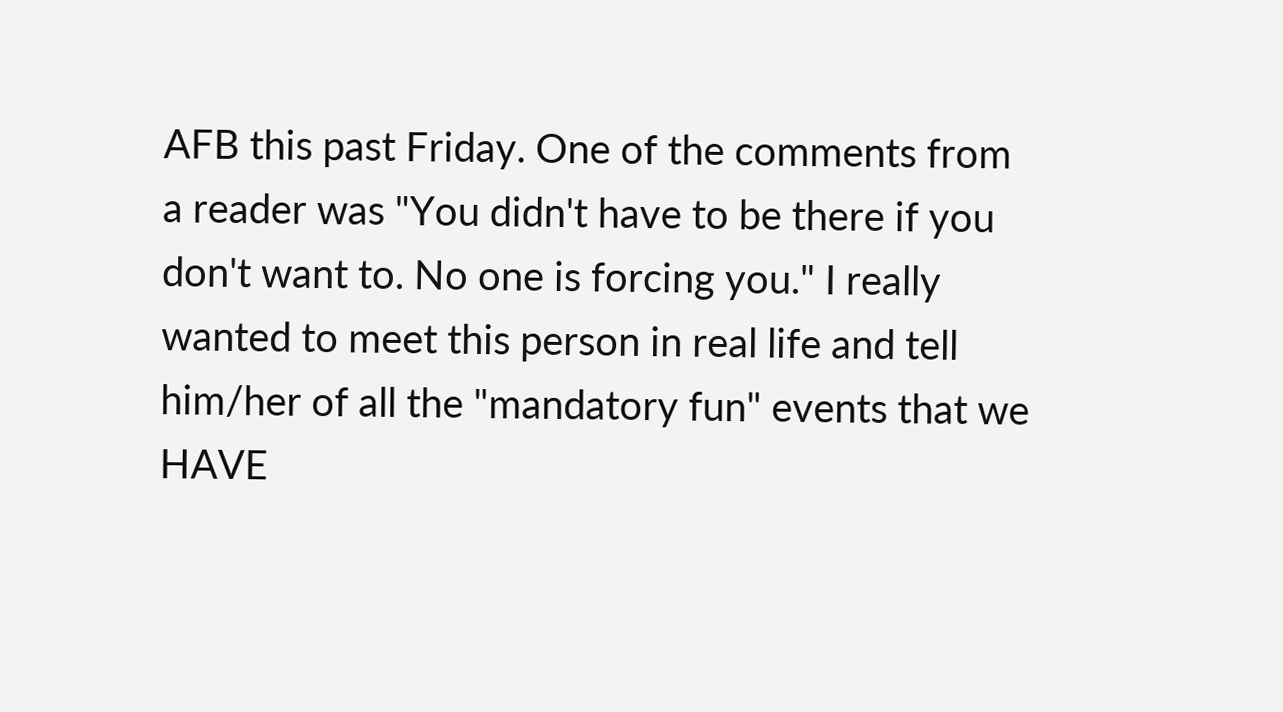AFB this past Friday. One of the comments from a reader was "You didn't have to be there if you don't want to. No one is forcing you." I really wanted to meet this person in real life and tell him/her of all the "mandatory fun" events that we HAVE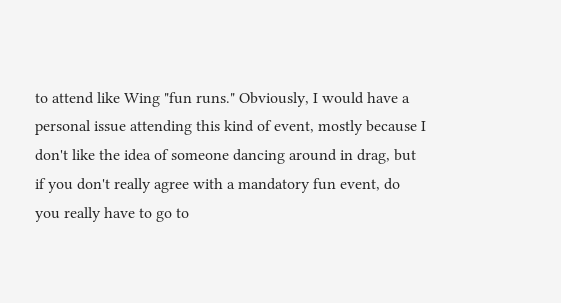to attend like Wing "fun runs." Obviously, I would have a personal issue attending this kind of event, mostly because I don't like the idea of someone dancing around in drag, but if you don't really agree with a mandatory fun event, do you really have to go to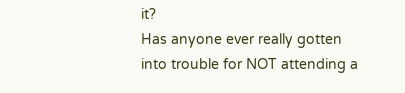it?
Has anyone ever really gotten into trouble for NOT attending a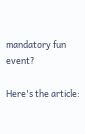mandatory fun event?

Here's the article: